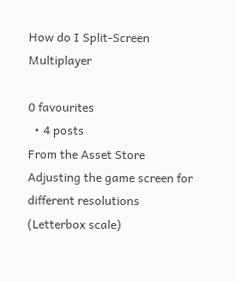How do I Split-Screen Multiplayer

0 favourites
  • 4 posts
From the Asset Store
Adjusting the game screen for different resolutions (Letterbox scale)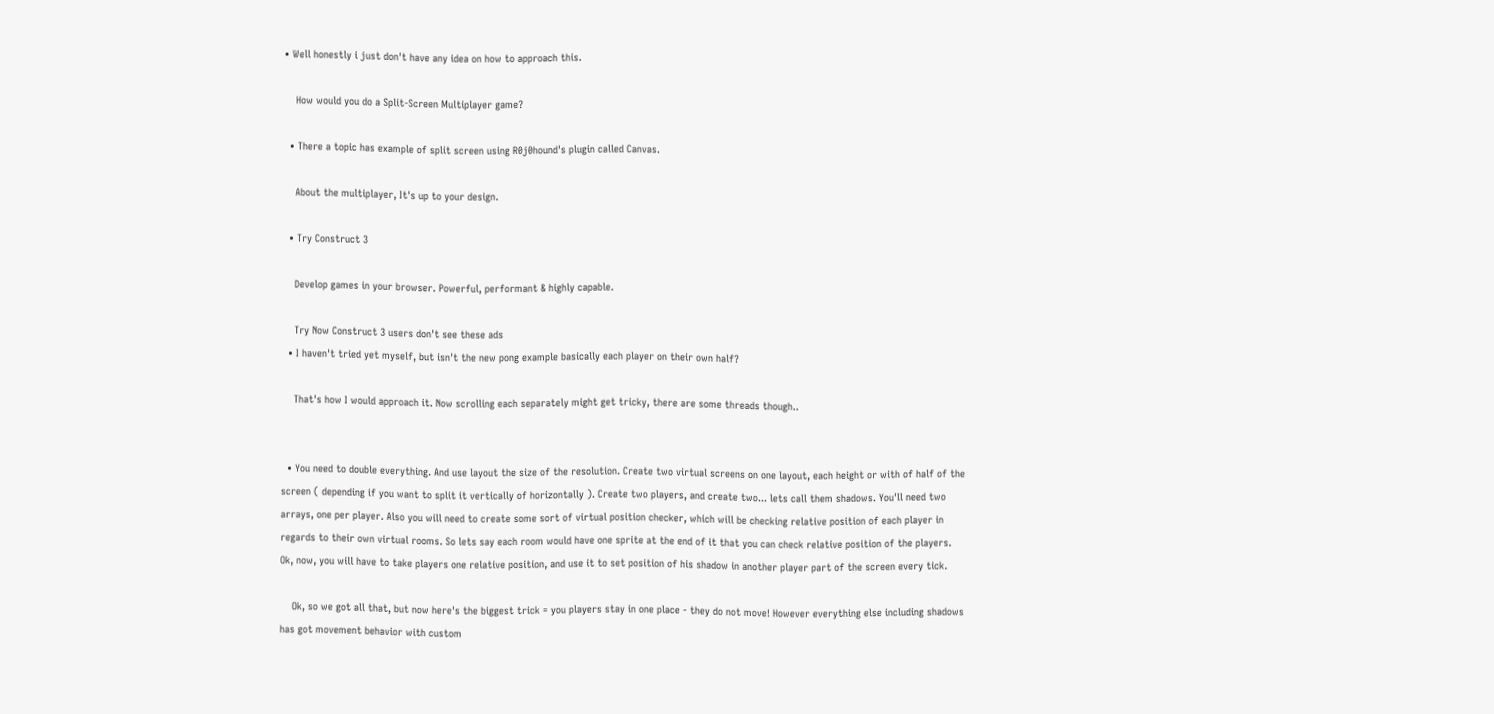• Well honestly i just don't have any idea on how to approach this.

    How would you do a Split-Screen Multiplayer game?

  • There a topic has example of split screen using R0j0hound's plugin called Canvas.

    About the multiplayer, It's up to your design.

  • Try Construct 3

    Develop games in your browser. Powerful, performant & highly capable.

    Try Now Construct 3 users don't see these ads
  • I haven't tried yet myself, but isn't the new pong example basically each player on their own half?

    That's how I would approach it. Now scrolling each separately might get tricky, there are some threads though..


  • You need to double everything. And use layout the size of the resolution. Create two virtual screens on one layout, each height or with of half of the screen ( depending if you want to split it vertically of horizontally ). Create two players, and create two... lets call them shadows. You'll need two arrays, one per player. Also you will need to create some sort of virtual position checker, which will be checking relative position of each player in regards to their own virtual rooms. So lets say each room would have one sprite at the end of it that you can check relative position of the players. Ok, now, you will have to take players one relative position, and use it to set position of his shadow in another player part of the screen every tick.

    Ok, so we got all that, but now here's the biggest trick = you players stay in one place - they do not move! However everything else including shadows has got movement behavior with custom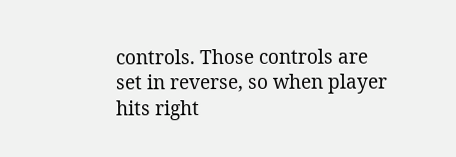controls. Those controls are set in reverse, so when player hits right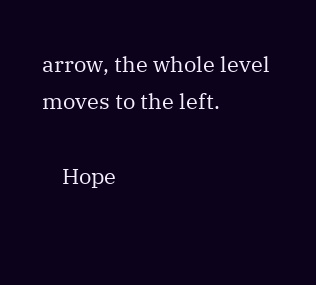arrow, the whole level moves to the left.

    Hope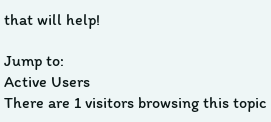that will help!

Jump to:
Active Users
There are 1 visitors browsing this topic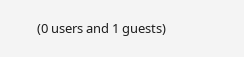(0 users and 1 guests)